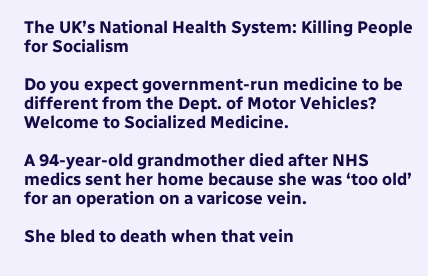The UK’s National Health System: Killing People for Socialism

Do you expect government-run medicine to be different from the Dept. of Motor Vehicles? Welcome to Socialized Medicine.

A 94-year-old grandmother died after NHS medics sent her home because she was ‘too old’ for an operation on a varicose vein.

She bled to death when that vein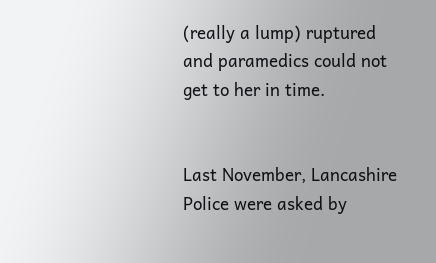(really a lump) ruptured and paramedics could not get to her in time.


Last November, Lancashire Police were asked by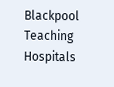Blackpool Teaching Hospitals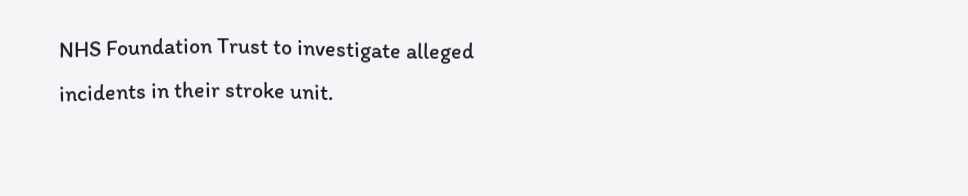NHS Foundation Trust to investigate alleged incidents in their stroke unit.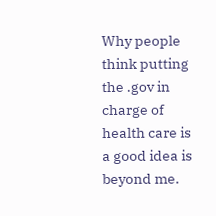Why people think putting the .gov in charge of health care is a good idea is beyond me.